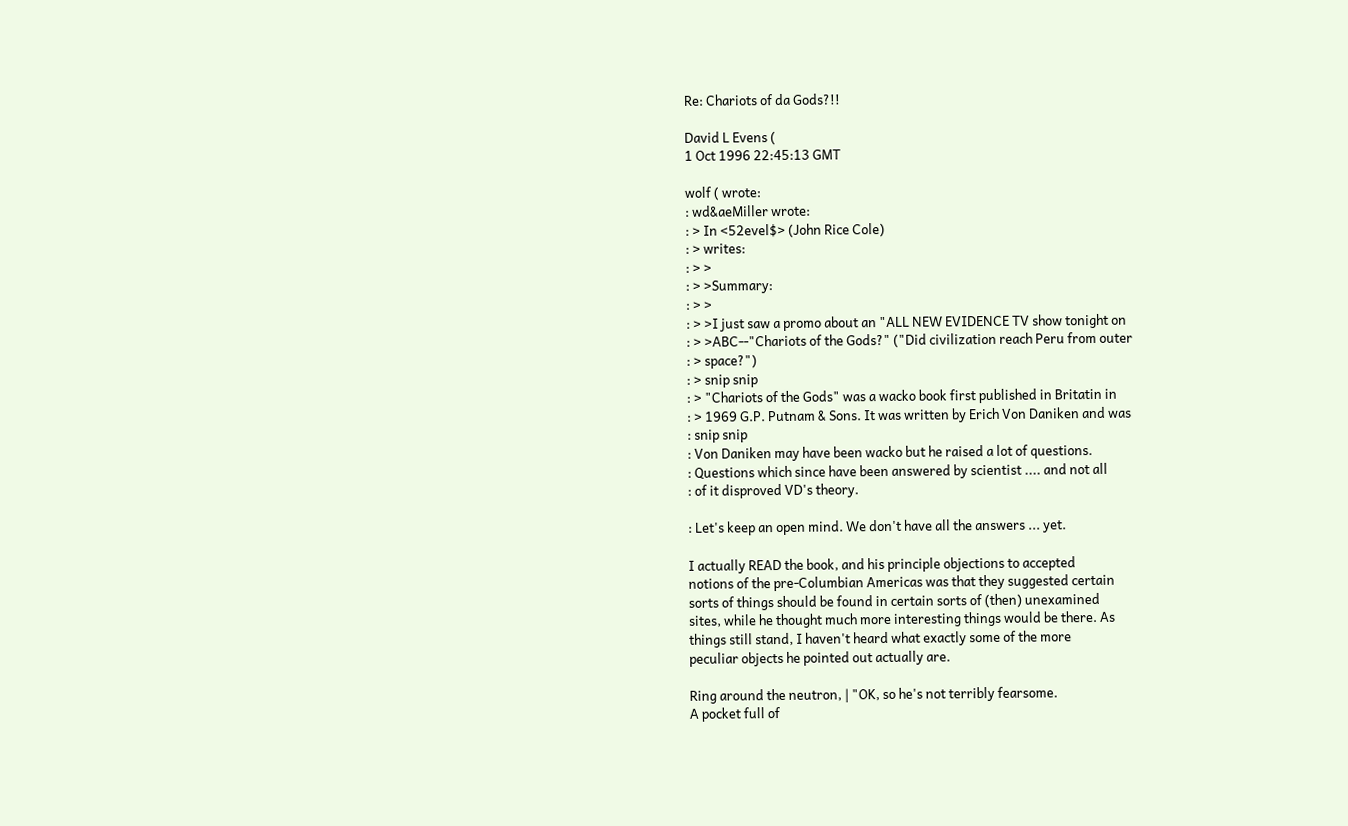Re: Chariots of da Gods?!!

David L Evens (
1 Oct 1996 22:45:13 GMT

wolf ( wrote:
: wd&aeMiller wrote:
: > In <52evel$> (John Rice Cole)
: > writes:
: > >
: > >Summary:
: > >
: > >I just saw a promo about an "ALL NEW EVIDENCE TV show tonight on
: > >ABC--"Chariots of the Gods?" ("Did civilization reach Peru from outer
: > space?")
: > snip snip
: > "Chariots of the Gods" was a wacko book first published in Britatin in
: > 1969 G.P. Putnam & Sons. It was written by Erich Von Daniken and was
: snip snip
: Von Daniken may have been wacko but he raised a lot of questions.
: Questions which since have been answered by scientist .... and not all
: of it disproved VD's theory.

: Let's keep an open mind. We don't have all the answers ... yet.

I actually READ the book, and his principle objections to accepted
notions of the pre-Columbian Americas was that they suggested certain
sorts of things should be found in certain sorts of (then) unexamined
sites, while he thought much more interesting things would be there. As
things still stand, I haven't heard what exactly some of the more
peculiar objects he pointed out actually are.

Ring around the neutron, | "OK, so he's not terribly fearsome.
A pocket full of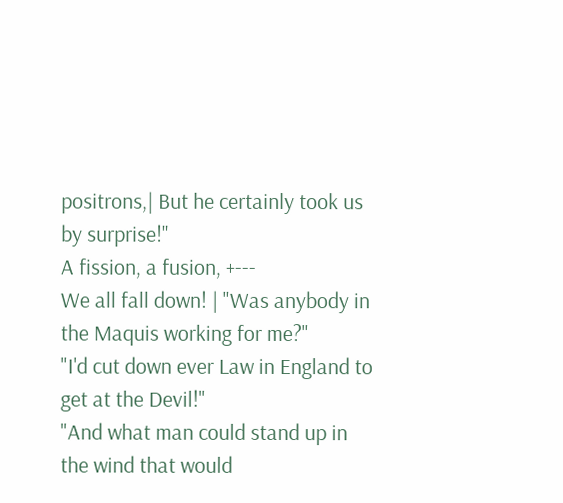positrons,| But he certainly took us by surprise!"
A fission, a fusion, +---
We all fall down! | "Was anybody in the Maquis working for me?"
"I'd cut down ever Law in England to get at the Devil!"
"And what man could stand up in the wind that would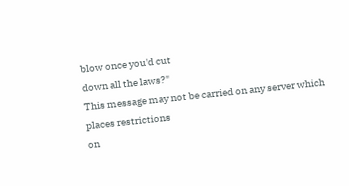blow once you'd cut
down all the laws?"
This message may not be carried on any server which places restrictions
on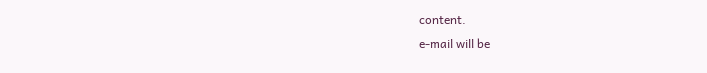content.
e-mail will be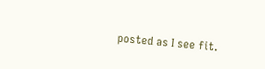posted as I see fit.